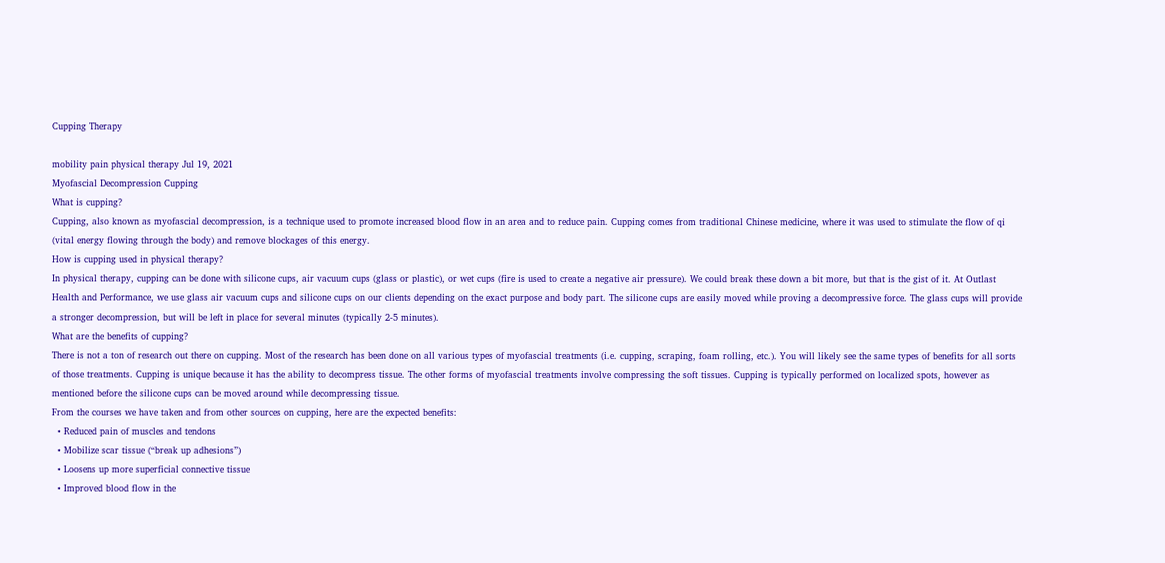Cupping Therapy

mobility pain physical therapy Jul 19, 2021
Myofascial Decompression Cupping
What is cupping?
Cupping, also known as myofascial decompression, is a technique used to promote increased blood flow in an area and to reduce pain. Cupping comes from traditional Chinese medicine, where it was used to stimulate the flow of qi (vital energy flowing through the body) and remove blockages of this energy.
How is cupping used in physical therapy?
In physical therapy, cupping can be done with silicone cups, air vacuum cups (glass or plastic), or wet cups (fire is used to create a negative air pressure). We could break these down a bit more, but that is the gist of it. At Outlast Health and Performance, we use glass air vacuum cups and silicone cups on our clients depending on the exact purpose and body part. The silicone cups are easily moved while proving a decompressive force. The glass cups will provide a stronger decompression, but will be left in place for several minutes (typically 2-5 minutes).
What are the benefits of cupping?
There is not a ton of research out there on cupping. Most of the research has been done on all various types of myofascial treatments (i.e. cupping, scraping, foam rolling, etc.). You will likely see the same types of benefits for all sorts of those treatments. Cupping is unique because it has the ability to decompress tissue. The other forms of myofascial treatments involve compressing the soft tissues. Cupping is typically performed on localized spots, however as mentioned before the silicone cups can be moved around while decompressing tissue.
From the courses we have taken and from other sources on cupping, here are the expected benefits:
  • Reduced pain of muscles and tendons
  • Mobilize scar tissue (“break up adhesions”)
  • Loosens up more superficial connective tissue
  • Improved blood flow in the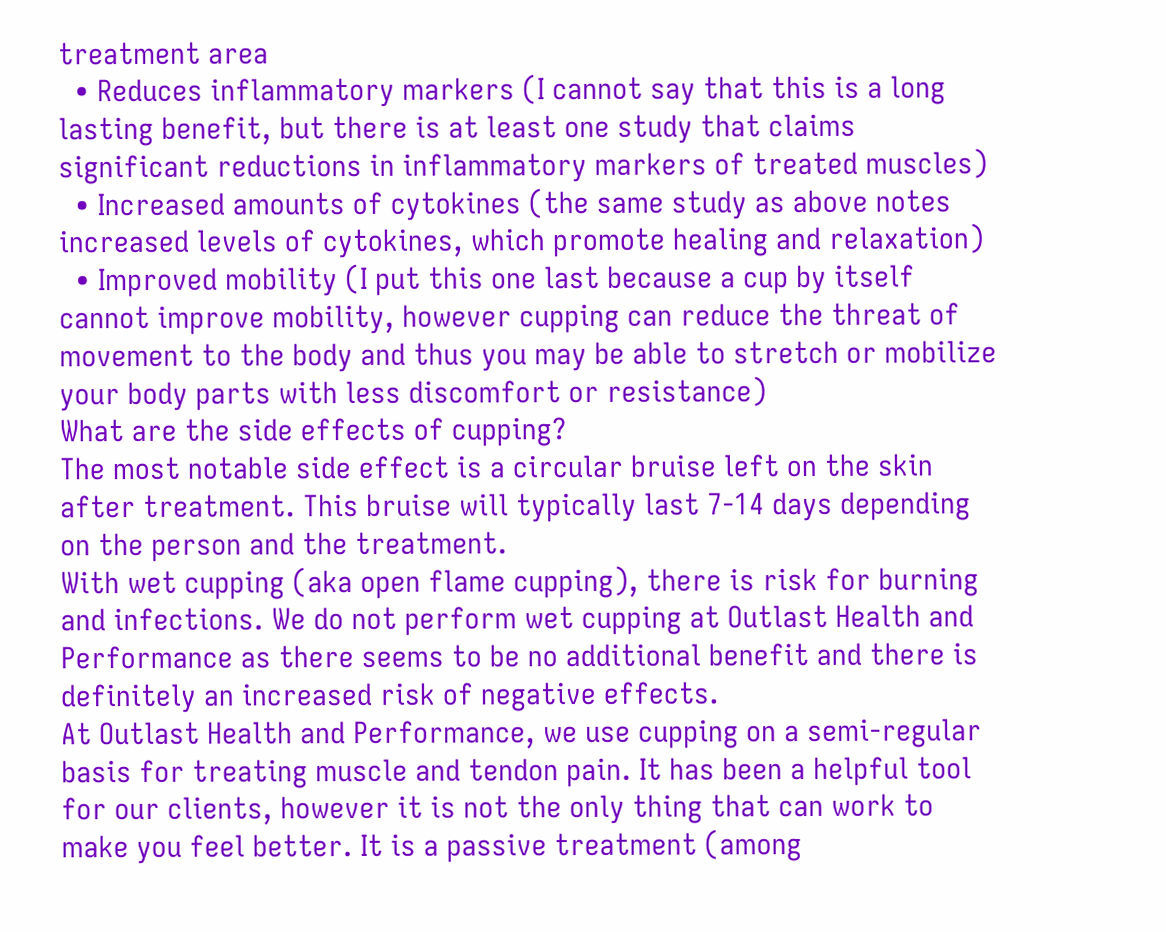treatment area
  • Reduces inflammatory markers (I cannot say that this is a long lasting benefit, but there is at least one study that claims significant reductions in inflammatory markers of treated muscles)
  • Increased amounts of cytokines (the same study as above notes increased levels of cytokines, which promote healing and relaxation)
  • Improved mobility (I put this one last because a cup by itself cannot improve mobility, however cupping can reduce the threat of movement to the body and thus you may be able to stretch or mobilize your body parts with less discomfort or resistance)
What are the side effects of cupping?
The most notable side effect is a circular bruise left on the skin after treatment. This bruise will typically last 7-14 days depending on the person and the treatment.
With wet cupping (aka open flame cupping), there is risk for burning and infections. We do not perform wet cupping at Outlast Health and Performance as there seems to be no additional benefit and there is definitely an increased risk of negative effects.
At Outlast Health and Performance, we use cupping on a semi-regular basis for treating muscle and tendon pain. It has been a helpful tool for our clients, however it is not the only thing that can work to make you feel better. It is a passive treatment (among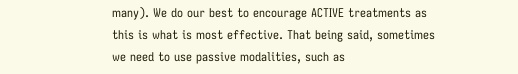many). We do our best to encourage ACTIVE treatments as this is what is most effective. That being said, sometimes we need to use passive modalities, such as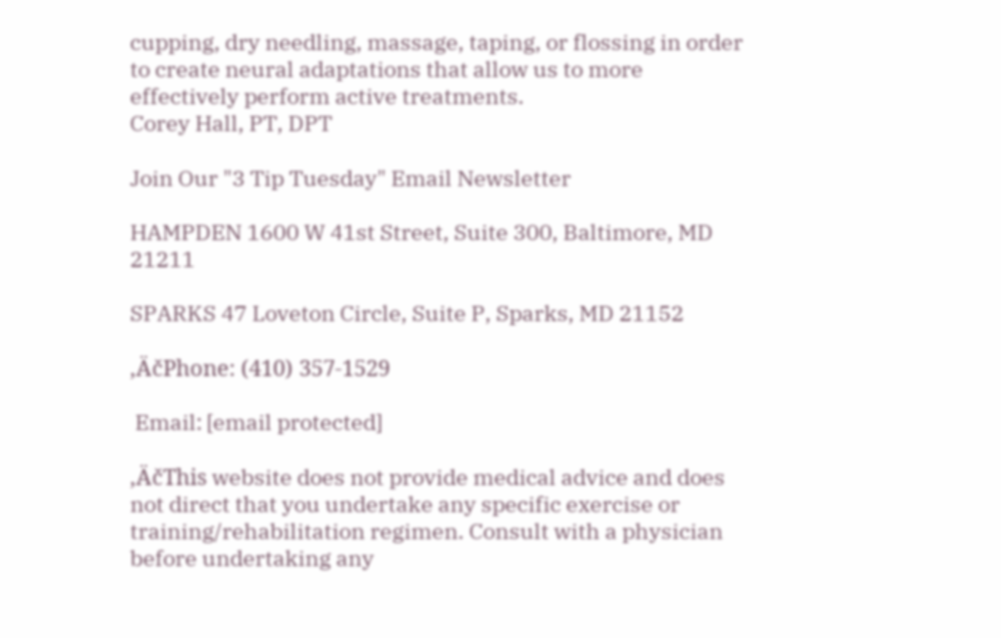cupping, dry needling, massage, taping, or flossing in order to create neural adaptations that allow us to more effectively perform active treatments.
Corey Hall, PT, DPT

Join Our "3 Tip Tuesday" Email Newsletter

HAMPDEN 1600 W 41st Street, Suite 300, Baltimore, MD 21211

SPARKS 47 Loveton Circle, Suite P, Sparks, MD 21152

‚ÄčPhone: (410) 357-1529

 Email: [email protected]

‚ÄčThis website does not provide medical advice and does not direct that you undertake any specific exercise or training/rehabilitation regimen. Consult with a physician before undertaking any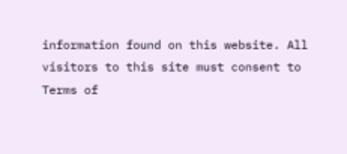information found on this website. All visitors to this site must consent to Terms of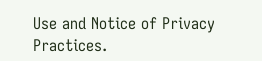Use and Notice of Privacy Practices.